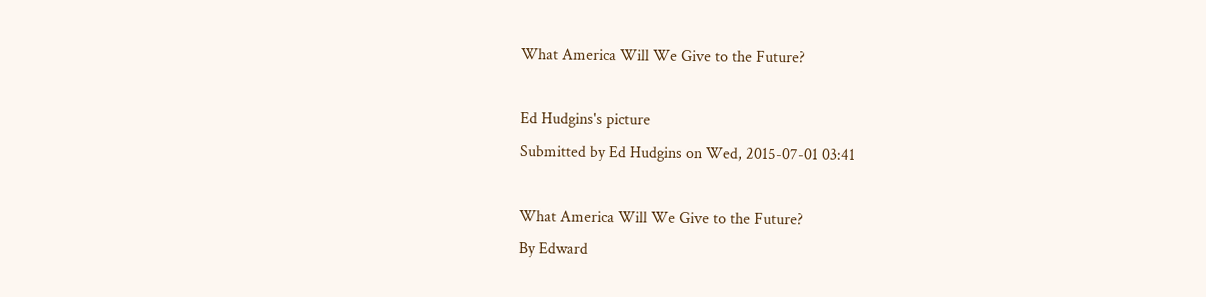What America Will We Give to the Future?

Ed Hudgins's picture
Submitted by Ed Hudgins on Wed, 2015-07-01 03:41

What America Will We Give to the Future?
By Edward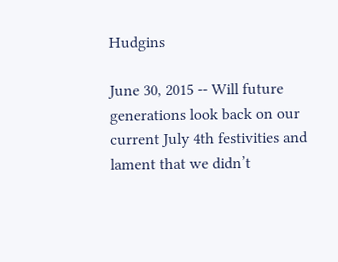Hudgins

June 30, 2015 -- Will future generations look back on our current July 4th festivities and lament that we didn’t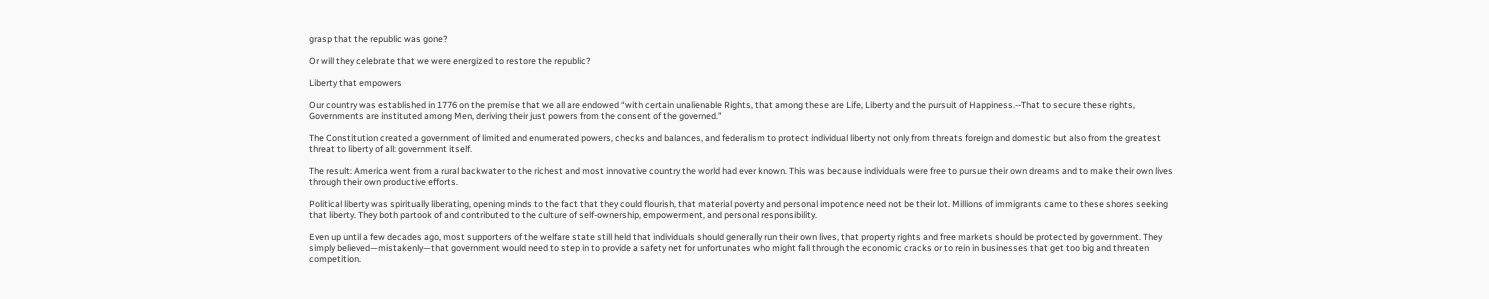grasp that the republic was gone?

Or will they celebrate that we were energized to restore the republic?

Liberty that empowers

Our country was established in 1776 on the premise that we all are endowed “with certain unalienable Rights, that among these are Life, Liberty and the pursuit of Happiness.--That to secure these rights, Governments are instituted among Men, deriving their just powers from the consent of the governed.”

The Constitution created a government of limited and enumerated powers, checks and balances, and federalism to protect individual liberty not only from threats foreign and domestic but also from the greatest threat to liberty of all: government itself.

The result: America went from a rural backwater to the richest and most innovative country the world had ever known. This was because individuals were free to pursue their own dreams and to make their own lives through their own productive efforts.

Political liberty was spiritually liberating, opening minds to the fact that they could flourish, that material poverty and personal impotence need not be their lot. Millions of immigrants came to these shores seeking that liberty. They both partook of and contributed to the culture of self-ownership, empowerment, and personal responsibility.

Even up until a few decades ago, most supporters of the welfare state still held that individuals should generally run their own lives, that property rights and free markets should be protected by government. They simply believed—mistakenly—that government would need to step in to provide a safety net for unfortunates who might fall through the economic cracks or to rein in businesses that get too big and threaten competition.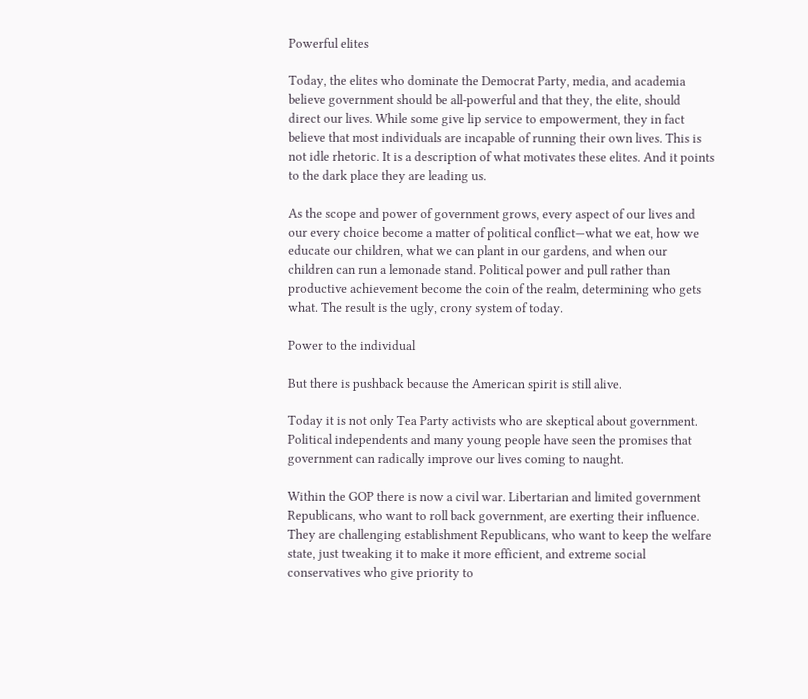Powerful elites

Today, the elites who dominate the Democrat Party, media, and academia believe government should be all-powerful and that they, the elite, should direct our lives. While some give lip service to empowerment, they in fact believe that most individuals are incapable of running their own lives. This is not idle rhetoric. It is a description of what motivates these elites. And it points to the dark place they are leading us.

As the scope and power of government grows, every aspect of our lives and our every choice become a matter of political conflict—what we eat, how we educate our children, what we can plant in our gardens, and when our children can run a lemonade stand. Political power and pull rather than productive achievement become the coin of the realm, determining who gets what. The result is the ugly, crony system of today.

Power to the individual

But there is pushback because the American spirit is still alive.

Today it is not only Tea Party activists who are skeptical about government. Political independents and many young people have seen the promises that government can radically improve our lives coming to naught.

Within the GOP there is now a civil war. Libertarian and limited government Republicans, who want to roll back government, are exerting their influence. They are challenging establishment Republicans, who want to keep the welfare state, just tweaking it to make it more efficient, and extreme social conservatives who give priority to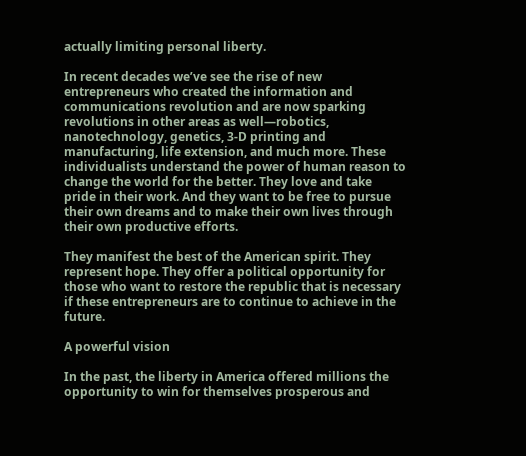actually limiting personal liberty.

In recent decades we’ve see the rise of new entrepreneurs who created the information and communications revolution and are now sparking revolutions in other areas as well—robotics, nanotechnology, genetics, 3-D printing and manufacturing, life extension, and much more. These individualists understand the power of human reason to change the world for the better. They love and take pride in their work. And they want to be free to pursue their own dreams and to make their own lives through their own productive efforts.

They manifest the best of the American spirit. They represent hope. They offer a political opportunity for those who want to restore the republic that is necessary if these entrepreneurs are to continue to achieve in the future.

A powerful vision

In the past, the liberty in America offered millions the opportunity to win for themselves prosperous and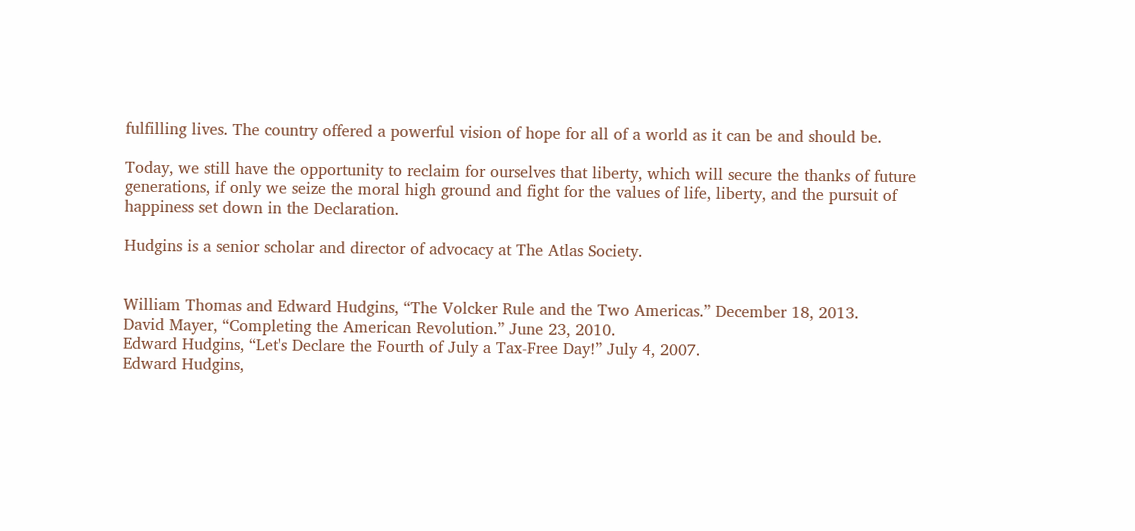fulfilling lives. The country offered a powerful vision of hope for all of a world as it can be and should be.

Today, we still have the opportunity to reclaim for ourselves that liberty, which will secure the thanks of future generations, if only we seize the moral high ground and fight for the values of life, liberty, and the pursuit of happiness set down in the Declaration.

Hudgins is a senior scholar and director of advocacy at The Atlas Society.


William Thomas and Edward Hudgins, “The Volcker Rule and the Two Americas.” December 18, 2013.
David Mayer, “Completing the American Revolution.” June 23, 2010.
Edward Hudgins, “Let's Declare the Fourth of July a Tax-Free Day!” July 4, 2007.
Edward Hudgins,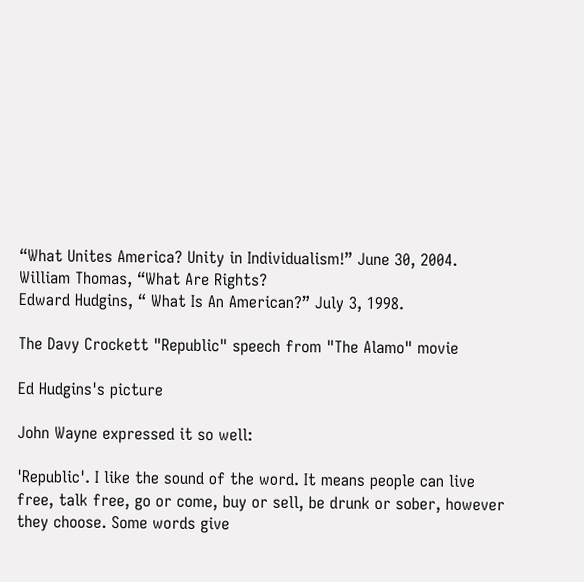“What Unites America? Unity in Individualism!” June 30, 2004.
William Thomas, “What Are Rights?
Edward Hudgins, “ What Is An American?” July 3, 1998.

The Davy Crockett "Republic" speech from "The Alamo" movie

Ed Hudgins's picture

John Wayne expressed it so well:

'Republic'. I like the sound of the word. It means people can live free, talk free, go or come, buy or sell, be drunk or sober, however they choose. Some words give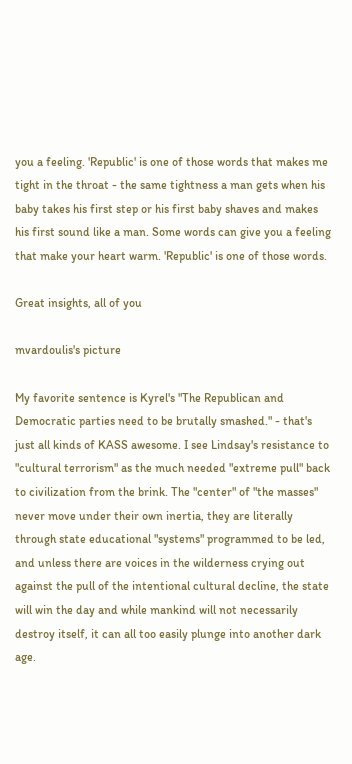you a feeling. 'Republic' is one of those words that makes me tight in the throat - the same tightness a man gets when his baby takes his first step or his first baby shaves and makes his first sound like a man. Some words can give you a feeling that make your heart warm. 'Republic' is one of those words.

Great insights, all of you

mvardoulis's picture

My favorite sentence is Kyrel's "The Republican and Democratic parties need to be brutally smashed." - that's just all kinds of KASS awesome. I see Lindsay's resistance to "cultural terrorism" as the much needed "extreme pull" back to civilization from the brink. The "center" of "the masses" never move under their own inertia, they are literally through state educational "systems" programmed to be led, and unless there are voices in the wilderness crying out against the pull of the intentional cultural decline, the state will win the day and while mankind will not necessarily destroy itself, it can all too easily plunge into another dark age.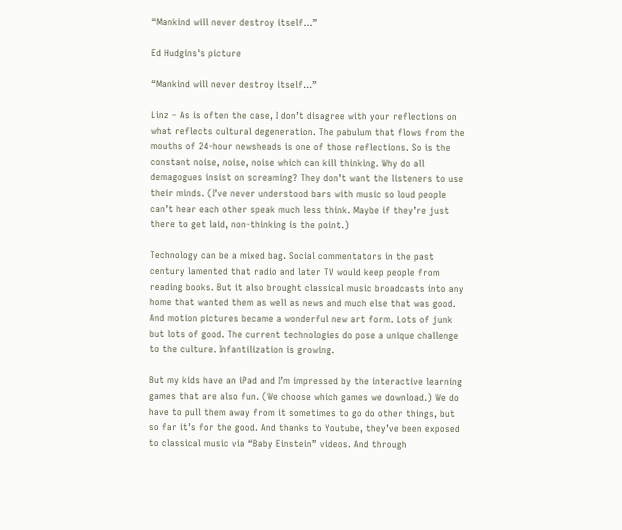“Mankind will never destroy itself…”

Ed Hudgins's picture

“Mankind will never destroy itself…”

Linz – As is often the case, I don’t disagree with your reflections on what reflects cultural degeneration. The pabulum that flows from the mouths of 24-hour newsheads is one of those reflections. So is the constant noise, noise, noise which can kill thinking. Why do all demagogues insist on screaming? They don’t want the listeners to use their minds. (I’ve never understood bars with music so loud people can’t hear each other speak much less think. Maybe if they’re just there to get laid, non-thinking is the point.)

Technology can be a mixed bag. Social commentators in the past century lamented that radio and later TV would keep people from reading books. But it also brought classical music broadcasts into any home that wanted them as well as news and much else that was good. And motion pictures became a wonderful new art form. Lots of junk but lots of good. The current technologies do pose a unique challenge to the culture. Infantilization is growing.

But my kids have an iPad and I’m impressed by the interactive learning games that are also fun. (We choose which games we download.) We do have to pull them away from it sometimes to go do other things, but so far it’s for the good. And thanks to Youtube, they’ve been exposed to classical music via “Baby Einstein” videos. And through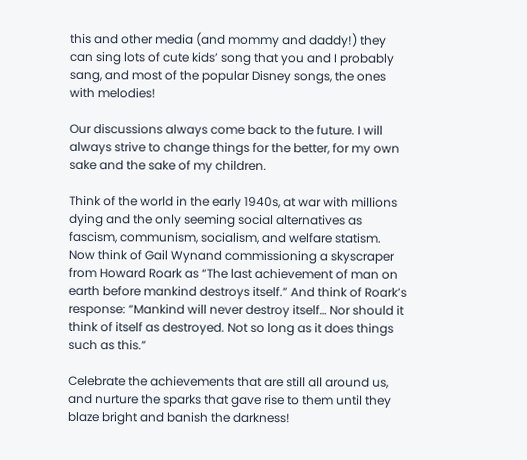this and other media (and mommy and daddy!) they can sing lots of cute kids’ song that you and I probably sang, and most of the popular Disney songs, the ones with melodies!

Our discussions always come back to the future. I will always strive to change things for the better, for my own sake and the sake of my children.

Think of the world in the early 1940s, at war with millions dying and the only seeming social alternatives as fascism, communism, socialism, and welfare statism. Now think of Gail Wynand commissioning a skyscraper from Howard Roark as “The last achievement of man on earth before mankind destroys itself.” And think of Roark’s response: “Mankind will never destroy itself… Nor should it think of itself as destroyed. Not so long as it does things such as this.”

Celebrate the achievements that are still all around us, and nurture the sparks that gave rise to them until they blaze bright and banish the darkness!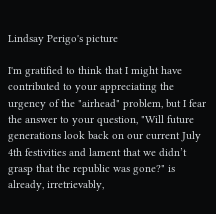Lindsay Perigo's picture

I'm gratified to think that I might have contributed to your appreciating the urgency of the "airhead" problem, but I fear the answer to your question, "Will future generations look back on our current July 4th festivities and lament that we didn’t grasp that the republic was gone?" is already, irretrievably,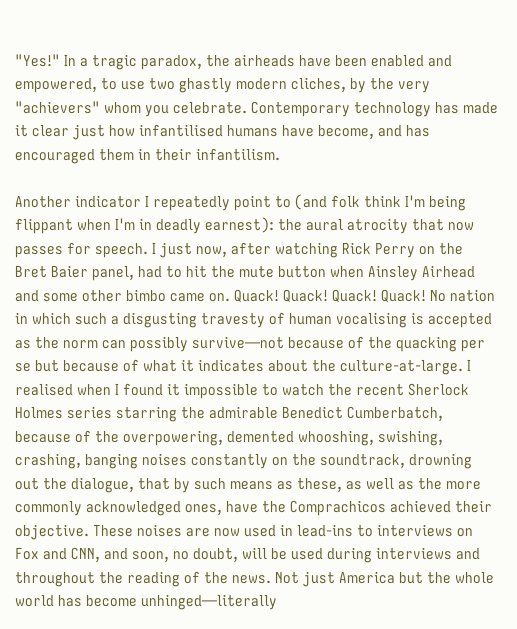"Yes!" In a tragic paradox, the airheads have been enabled and empowered, to use two ghastly modern cliches, by the very "achievers" whom you celebrate. Contemporary technology has made it clear just how infantilised humans have become, and has encouraged them in their infantilism.

Another indicator I repeatedly point to (and folk think I'm being flippant when I'm in deadly earnest): the aural atrocity that now passes for speech. I just now, after watching Rick Perry on the Bret Baier panel, had to hit the mute button when Ainsley Airhead and some other bimbo came on. Quack! Quack! Quack! Quack! No nation in which such a disgusting travesty of human vocalising is accepted as the norm can possibly survive—not because of the quacking per se but because of what it indicates about the culture-at-large. I realised when I found it impossible to watch the recent Sherlock Holmes series starring the admirable Benedict Cumberbatch, because of the overpowering, demented whooshing, swishing, crashing, banging noises constantly on the soundtrack, drowning out the dialogue, that by such means as these, as well as the more commonly acknowledged ones, have the Comprachicos achieved their objective. These noises are now used in lead-ins to interviews on Fox and CNN, and soon, no doubt, will be used during interviews and throughout the reading of the news. Not just America but the whole world has become unhinged—literally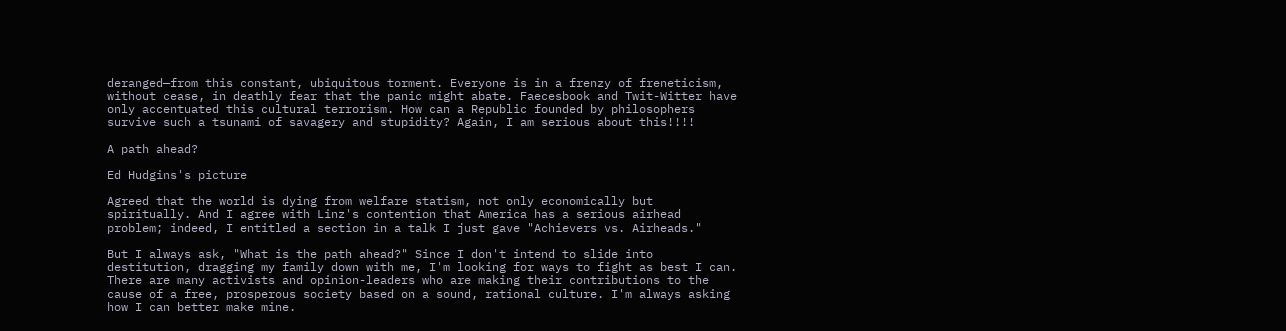deranged—from this constant, ubiquitous torment. Everyone is in a frenzy of freneticism, without cease, in deathly fear that the panic might abate. Faecesbook and Twit-Witter have only accentuated this cultural terrorism. How can a Republic founded by philosophers survive such a tsunami of savagery and stupidity? Again, I am serious about this!!!!

A path ahead?

Ed Hudgins's picture

Agreed that the world is dying from welfare statism, not only economically but spiritually. And I agree with Linz's contention that America has a serious airhead problem; indeed, I entitled a section in a talk I just gave "Achievers vs. Airheads."

But I always ask, "What is the path ahead?" Since I don't intend to slide into destitution, dragging my family down with me, I'm looking for ways to fight as best I can. There are many activists and opinion-leaders who are making their contributions to the cause of a free, prosperous society based on a sound, rational culture. I'm always asking how I can better make mine.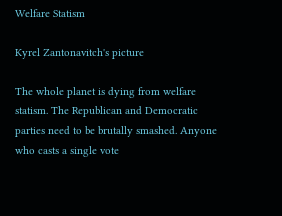Welfare Statism

Kyrel Zantonavitch's picture

The whole planet is dying from welfare statism. The Republican and Democratic parties need to be brutally smashed. Anyone who casts a single vote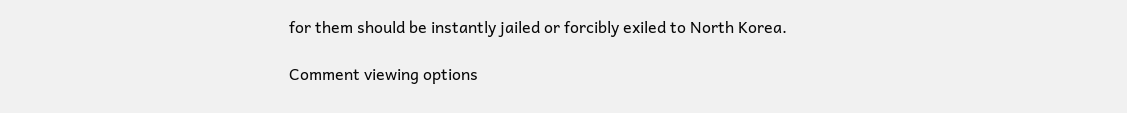for them should be instantly jailed or forcibly exiled to North Korea.

Comment viewing options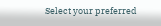Select your preferred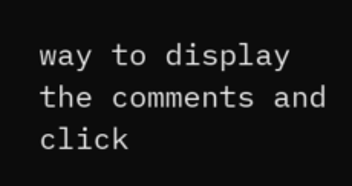way to display the comments and click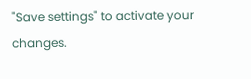"Save settings" to activate your changes.